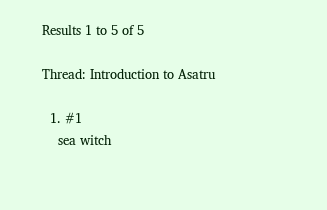Results 1 to 5 of 5

Thread: Introduction to Asatru

  1. #1
    sea witch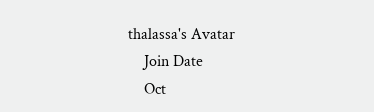thalassa's Avatar
    Join Date
    Oct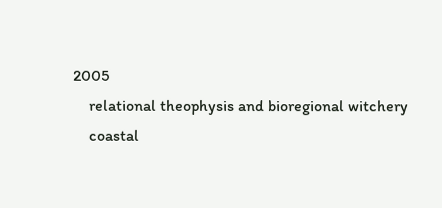2005
    relational theophysis and bioregional witchery
    coastal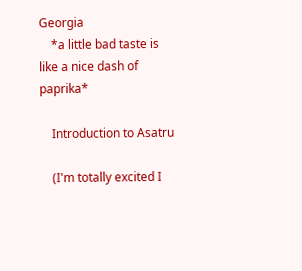Georgia
    *a little bad taste is like a nice dash of paprika*

    Introduction to Asatru

    (I'm totally excited I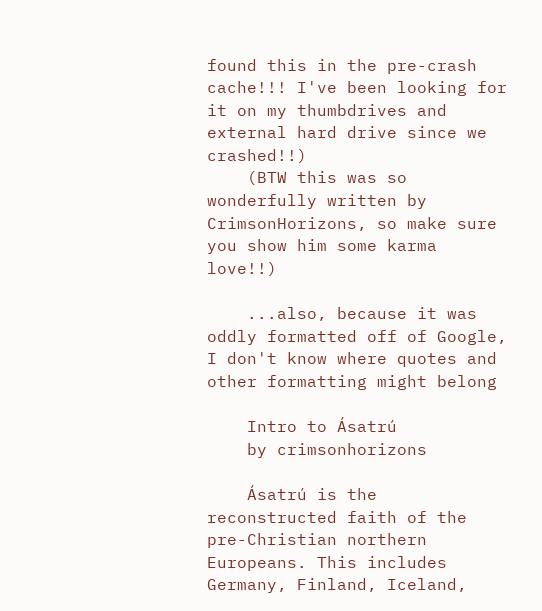found this in the pre-crash cache!!! I've been looking for it on my thumbdrives and external hard drive since we crashed!!)
    (BTW this was so wonderfully written by CrimsonHorizons, so make sure you show him some karma love!!)

    ...also, because it was oddly formatted off of Google, I don't know where quotes and other formatting might belong

    Intro to Ásatrú
    by crimsonhorizons

    Ásatrú is the reconstructed faith of the pre-Christian northern Europeans. This includes Germany, Finland, Iceland,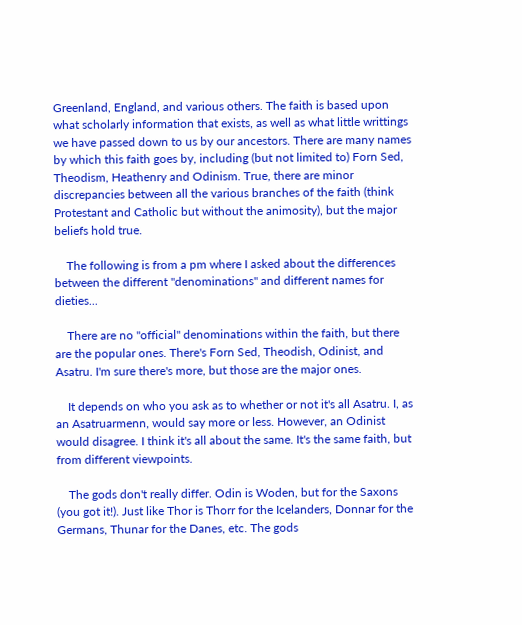Greenland, England, and various others. The faith is based upon what scholarly information that exists, as well as what little writtings we have passed down to us by our ancestors. There are many names by which this faith goes by, including (but not limited to) Forn Sed, Theodism, Heathenry and Odinism. True, there are minor discrepancies between all the various branches of the faith (think Protestant and Catholic but without the animosity), but the major beliefs hold true.

    The following is from a pm where I asked about the differences between the different "denominations" and different names for dieties...

    There are no "official" denominations within the faith, but there are the popular ones. There's Forn Sed, Theodish, Odinist, and Asatru. I'm sure there's more, but those are the major ones.

    It depends on who you ask as to whether or not it's all Asatru. I, as an Asatruarmenn, would say more or less. However, an Odinist would disagree. I think it's all about the same. It's the same faith, but from different viewpoints.

    The gods don't really differ. Odin is Woden, but for the Saxons (you got it!). Just like Thor is Thorr for the Icelanders, Donnar for the Germans, Thunar for the Danes, etc. The gods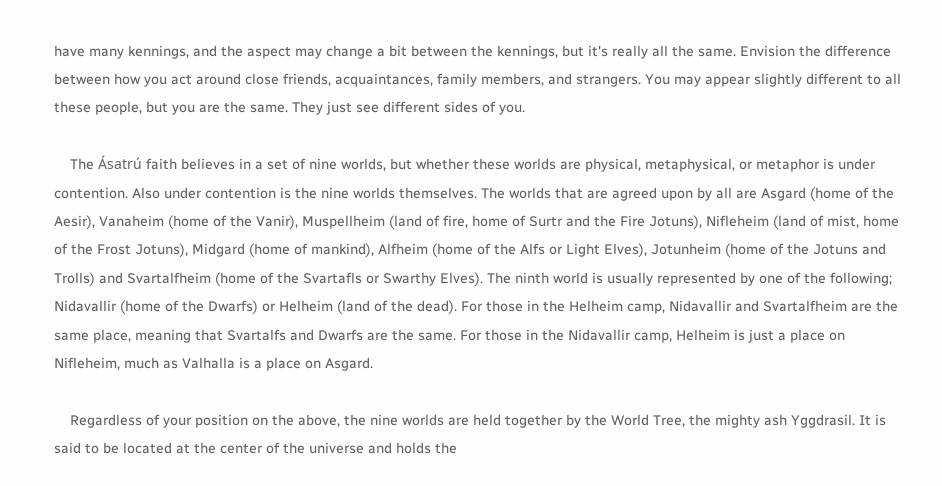have many kennings, and the aspect may change a bit between the kennings, but it's really all the same. Envision the difference between how you act around close friends, acquaintances, family members, and strangers. You may appear slightly different to all these people, but you are the same. They just see different sides of you.

    The Ásatrú faith believes in a set of nine worlds, but whether these worlds are physical, metaphysical, or metaphor is under contention. Also under contention is the nine worlds themselves. The worlds that are agreed upon by all are Asgard (home of the Aesir), Vanaheim (home of the Vanir), Muspellheim (land of fire, home of Surtr and the Fire Jotuns), Nifleheim (land of mist, home of the Frost Jotuns), Midgard (home of mankind), Alfheim (home of the Alfs or Light Elves), Jotunheim (home of the Jotuns and Trolls) and Svartalfheim (home of the Svartafls or Swarthy Elves). The ninth world is usually represented by one of the following; Nidavallir (home of the Dwarfs) or Helheim (land of the dead). For those in the Helheim camp, Nidavallir and Svartalfheim are the same place, meaning that Svartalfs and Dwarfs are the same. For those in the Nidavallir camp, Helheim is just a place on Nifleheim, much as Valhalla is a place on Asgard.

    Regardless of your position on the above, the nine worlds are held together by the World Tree, the mighty ash Yggdrasil. It is said to be located at the center of the universe and holds the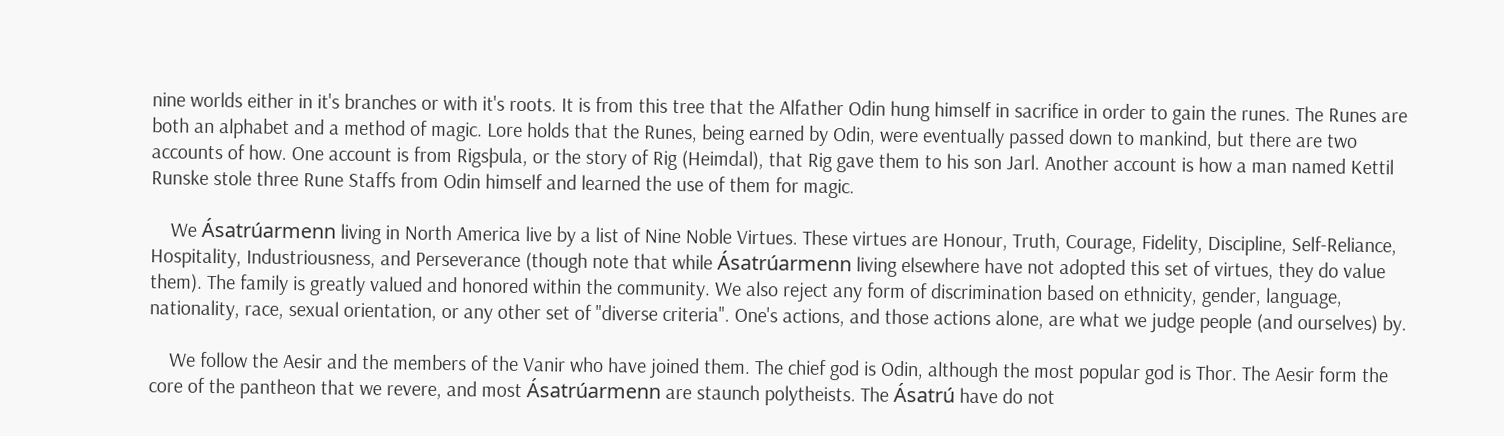nine worlds either in it's branches or with it's roots. It is from this tree that the Alfather Odin hung himself in sacrifice in order to gain the runes. The Runes are both an alphabet and a method of magic. Lore holds that the Runes, being earned by Odin, were eventually passed down to mankind, but there are two accounts of how. One account is from Rigsþula, or the story of Rig (Heimdal), that Rig gave them to his son Jarl. Another account is how a man named Kettil Runske stole three Rune Staffs from Odin himself and learned the use of them for magic.

    We Ásatrúarmenn living in North America live by a list of Nine Noble Virtues. These virtues are Honour, Truth, Courage, Fidelity, Discipline, Self-Reliance, Hospitality, Industriousness, and Perseverance (though note that while Ásatrúarmenn living elsewhere have not adopted this set of virtues, they do value them). The family is greatly valued and honored within the community. We also reject any form of discrimination based on ethnicity, gender, language, nationality, race, sexual orientation, or any other set of "diverse criteria". One's actions, and those actions alone, are what we judge people (and ourselves) by.

    We follow the Aesir and the members of the Vanir who have joined them. The chief god is Odin, although the most popular god is Thor. The Aesir form the core of the pantheon that we revere, and most Ásatrúarmenn are staunch polytheists. The Ásatrú have do not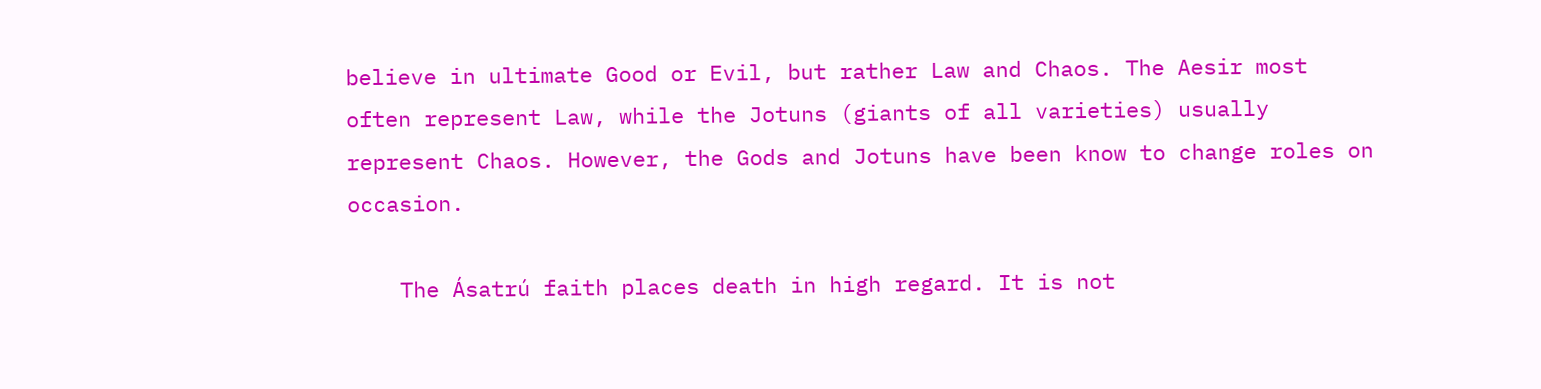believe in ultimate Good or Evil, but rather Law and Chaos. The Aesir most often represent Law, while the Jotuns (giants of all varieties) usually represent Chaos. However, the Gods and Jotuns have been know to change roles on occasion.

    The Ásatrú faith places death in high regard. It is not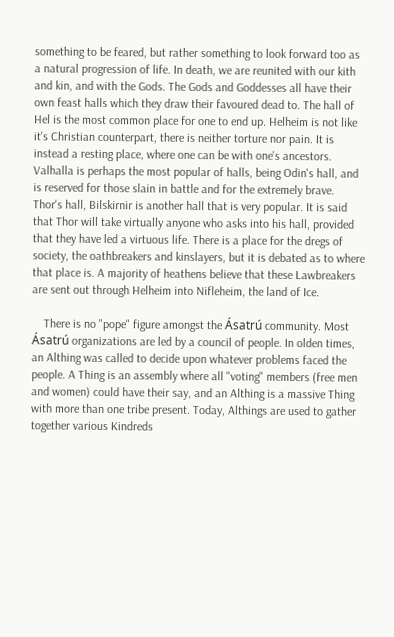something to be feared, but rather something to look forward too as a natural progression of life. In death, we are reunited with our kith and kin, and with the Gods. The Gods and Goddesses all have their own feast halls which they draw their favoured dead to. The hall of Hel is the most common place for one to end up. Helheim is not like it's Christian counterpart, there is neither torture nor pain. It is instead a resting place, where one can be with one's ancestors. Valhalla is perhaps the most popular of halls, being Odin's hall, and is reserved for those slain in battle and for the extremely brave. Thor's hall, Bilskirnir is another hall that is very popular. It is said that Thor will take virtually anyone who asks into his hall, provided that they have led a virtuous life. There is a place for the dregs of society, the oathbreakers and kinslayers, but it is debated as to where that place is. A majority of heathens believe that these Lawbreakers are sent out through Helheim into Nifleheim, the land of Ice.

    There is no "pope" figure amongst the Ásatrú community. Most Ásatrú organizations are led by a council of people. In olden times, an Althing was called to decide upon whatever problems faced the people. A Thing is an assembly where all "voting" members (free men and women) could have their say, and an Althing is a massive Thing with more than one tribe present. Today, Althings are used to gather together various Kindreds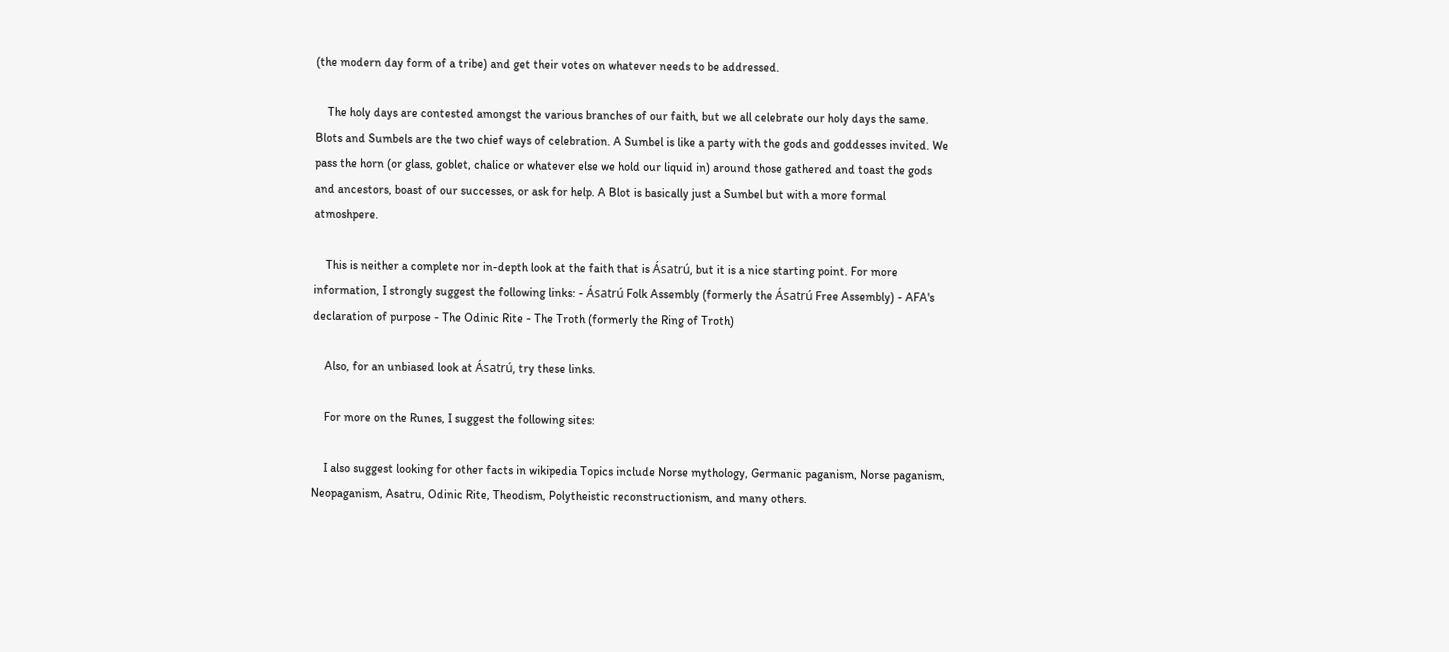(the modern day form of a tribe) and get their votes on whatever needs to be addressed.

    The holy days are contested amongst the various branches of our faith, but we all celebrate our holy days the same. Blots and Sumbels are the two chief ways of celebration. A Sumbel is like a party with the gods and goddesses invited. We pass the horn (or glass, goblet, chalice or whatever else we hold our liquid in) around those gathered and toast the gods and ancestors, boast of our successes, or ask for help. A Blot is basically just a Sumbel but with a more formal atmoshpere.

    This is neither a complete nor in-depth look at the faith that is Ásatrú, but it is a nice starting point. For more information, I strongly suggest the following links: - Ásatrú Folk Assembly (formerly the Ásatrú Free Assembly) - AFA's declaration of purpose - The Odinic Rite - The Troth (formerly the Ring of Troth)

    Also, for an unbiased look at Ásatrú, try these links.

    For more on the Runes, I suggest the following sites:

    I also suggest looking for other facts in wikipedia Topics include Norse mythology, Germanic paganism, Norse paganism, Neopaganism, Asatru, Odinic Rite, Theodism, Polytheistic reconstructionism, and many others.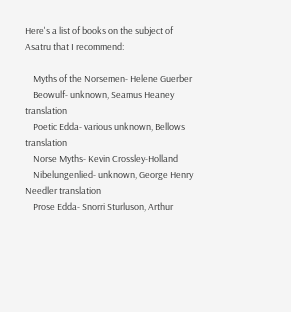Here's a list of books on the subject of Asatru that I recommend:

    Myths of the Norsemen- Helene Guerber
    Beowulf- unknown, Seamus Heaney translation
    Poetic Edda- various unknown, Bellows translation
    Norse Myths- Kevin Crossley-Holland
    Nibelungenlied- unknown, George Henry Needler translation
    Prose Edda- Snorri Sturluson, Arthur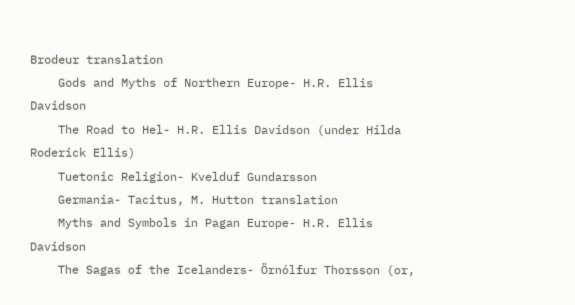Brodeur translation
    Gods and Myths of Northern Europe- H.R. Ellis Davidson
    The Road to Hel- H.R. Ellis Davidson (under Hilda Roderick Ellis)
    Tuetonic Religion- Kvelduf Gundarsson
    Germania- Tacitus, M. Hutton translation
    Myths and Symbols in Pagan Europe- H.R. Ellis Davidson
    The Sagas of the Icelanders- Örnólfur Thorsson (or,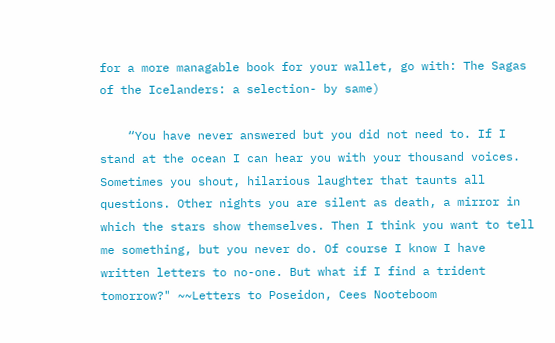for a more managable book for your wallet, go with: The Sagas of the Icelanders: a selection- by same)

    “You have never answered but you did not need to. If I stand at the ocean I can hear you with your thousand voices. Sometimes you shout, hilarious laughter that taunts all questions. Other nights you are silent as death, a mirror in which the stars show themselves. Then I think you want to tell me something, but you never do. Of course I know I have written letters to no-one. But what if I find a trident tomorrow?" ~~Letters to Poseidon, Cees Nooteboom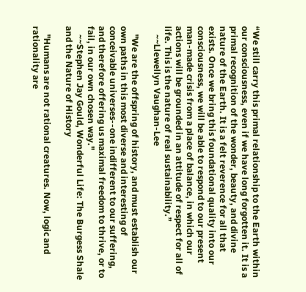“We still carry this primal relationship to the Earth within our consciousness, even if we have long forgotten it. It is a primal recognition of the wonder, beauty, and divine nature of the Earth. It is a felt reverence for all that exists. Once we bring this foundational quality into our consciousness, we will be able to respond to our present man-made crisis from a place of balance, in which our actions will be grounded in an attitude of respect for all of life. This is the nature of real sustainability.”
    ~~Llewellyn Vaughan-Lee

    "We are the offspring of history, and must establish our own paths in this most diverse and interesting of conceivable universes--one indifferent to our suffering, and therefore offering us maximal freedom to thrive, or to fail, in our own chosen way."
    ~~Stephen Jay Gould, Wonderful Life: The Burgess Shale and the Nature of History

    "Humans are not rational creatures. Now, logic and rationality are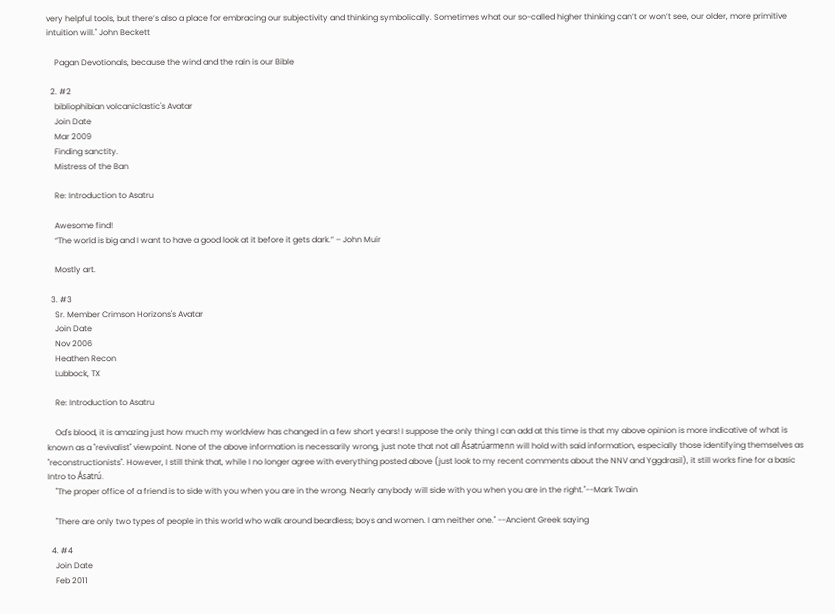very helpful tools, but there’s also a place for embracing our subjectivity and thinking symbolically. Sometimes what our so-called higher thinking can’t or won’t see, our older, more primitive intuition will." John Beckett

    Pagan Devotionals, because the wind and the rain is our Bible

  2. #2
    bibliophibian volcaniclastic's Avatar
    Join Date
    Mar 2009
    Finding sanctity.
    Mistress of the Ban

    Re: Introduction to Asatru

    Awesome find!
    “The world is big and I want to have a good look at it before it gets dark.” – John Muir

    Mostly art.

  3. #3
    Sr. Member Crimson Horizons's Avatar
    Join Date
    Nov 2006
    Heathen Recon
    Lubbock, TX

    Re: Introduction to Asatru

    Od's blood, it is amazing just how much my worldview has changed in a few short years! I suppose the only thing I can add at this time is that my above opinion is more indicative of what is known as a "revivalist" viewpoint. None of the above information is necessarily wrong, just note that not all Ásatrúarmenn will hold with said information, especially those identifying themselves as "reconstructionists". However, I still think that, while I no longer agree with everything posted above (just look to my recent comments about the NNV and Yggdrasil), it still works fine for a basic Intro to Ásatrú.
    "The proper office of a friend is to side with you when you are in the wrong. Nearly anybody will side with you when you are in the right."--Mark Twain

    "There are only two types of people in this world who walk around beardless; boys and women. I am neither one." --Ancient Greek saying

  4. #4
    Join Date
    Feb 2011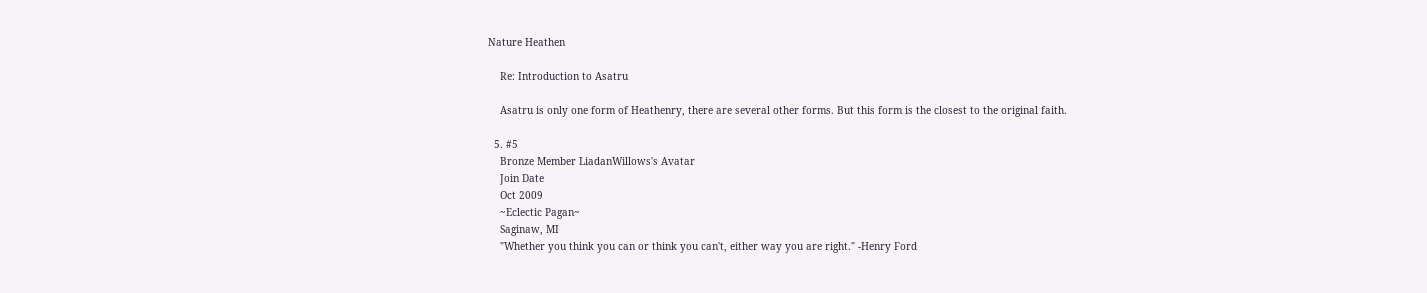Nature Heathen

    Re: Introduction to Asatru

    Asatru is only one form of Heathenry, there are several other forms. But this form is the closest to the original faith.

  5. #5
    Bronze Member LiadanWillows's Avatar
    Join Date
    Oct 2009
    ~Eclectic Pagan~
    Saginaw, MI
    "Whether you think you can or think you can't, either way you are right." -Henry Ford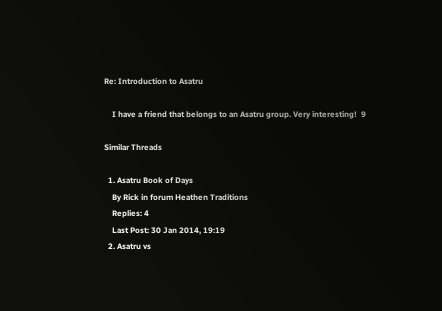Re: Introduction to Asatru

    I have a friend that belongs to an Asatru group. Very interesting!  9

Similar Threads

  1. Asatru Book of Days
    By Rick in forum Heathen Traditions
    Replies: 4
    Last Post: 30 Jan 2014, 19:19
  2. Asatru vs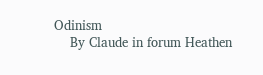Odinism
    By Claude in forum Heathen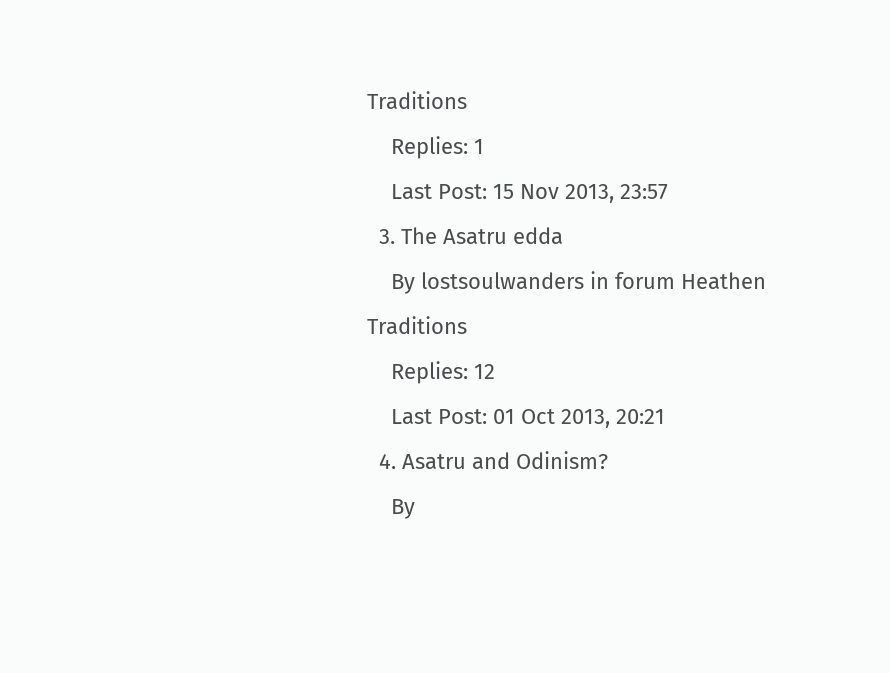Traditions
    Replies: 1
    Last Post: 15 Nov 2013, 23:57
  3. The Asatru edda
    By lostsoulwanders in forum Heathen Traditions
    Replies: 12
    Last Post: 01 Oct 2013, 20:21
  4. Asatru and Odinism?
    By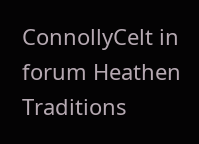ConnollyCelt in forum Heathen Traditions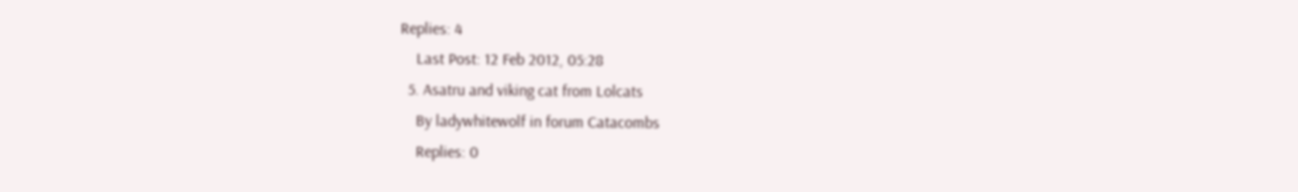Replies: 4
    Last Post: 12 Feb 2012, 05:28
  5. Asatru and viking cat from Lolcats
    By ladywhitewolf in forum Catacombs
    Replies: 0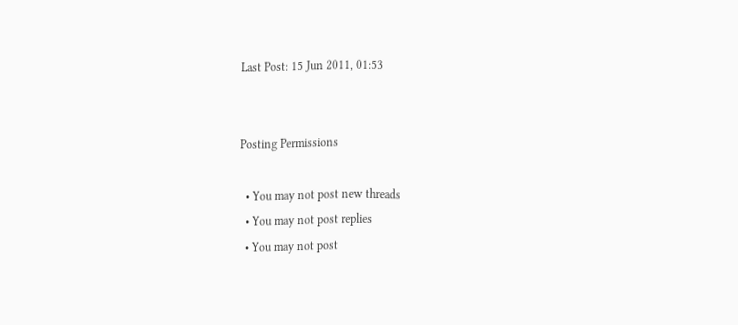Last Post: 15 Jun 2011, 01:53


Posting Permissions

  • You may not post new threads
  • You may not post replies
  • You may not post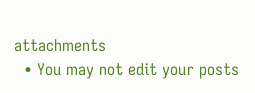attachments
  • You may not edit your posts